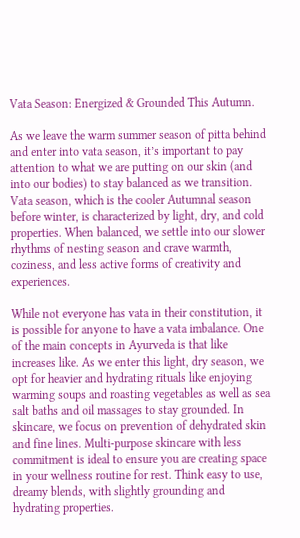Vata Season: Energized & Grounded This Autumn.

As we leave the warm summer season of pitta behind and enter into vata season, it’s important to pay attention to what we are putting on our skin (and into our bodies) to stay balanced as we transition. Vata season, which is the cooler Autumnal season before winter, is characterized by light, dry, and cold properties. When balanced, we settle into our slower rhythms of nesting season and crave warmth, coziness, and less active forms of creativity and experiences.

While not everyone has vata in their constitution, it is possible for anyone to have a vata imbalance. One of the main concepts in Ayurveda is that like increases like. As we enter this light, dry season, we opt for heavier and hydrating rituals like enjoying warming soups and roasting vegetables as well as sea salt baths and oil massages to stay grounded. In skincare, we focus on prevention of dehydrated skin and fine lines. Multi-purpose skincare with less commitment is ideal to ensure you are creating space in your wellness routine for rest. Think easy to use, dreamy blends, with slightly grounding and hydrating properties.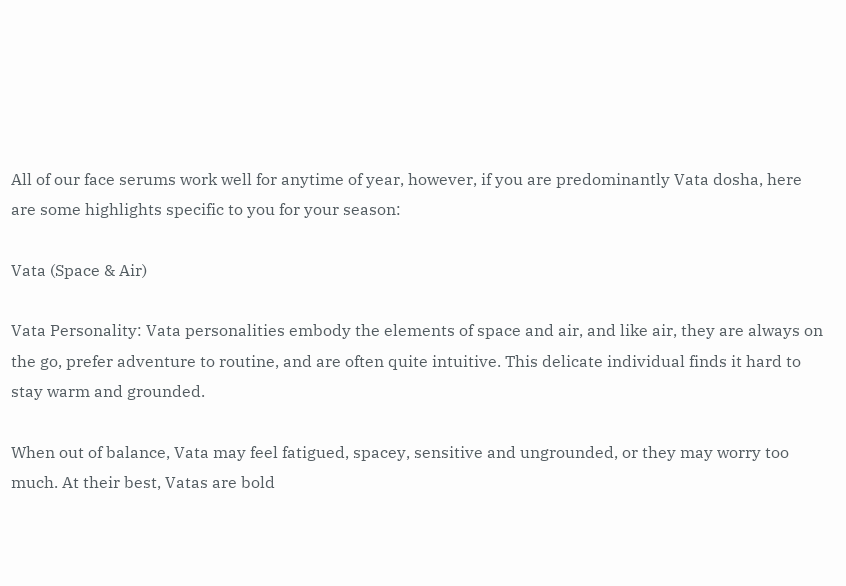All of our face serums work well for anytime of year, however, if you are predominantly Vata dosha, here are some highlights specific to you for your season:

Vata (Space & Air)

Vata Personality: Vata personalities embody the elements of space and air, and like air, they are always on the go, prefer adventure to routine, and are often quite intuitive. This delicate individual finds it hard to stay warm and grounded.

When out of balance, Vata may feel fatigued, spacey, sensitive and ungrounded, or they may worry too much. At their best, Vatas are bold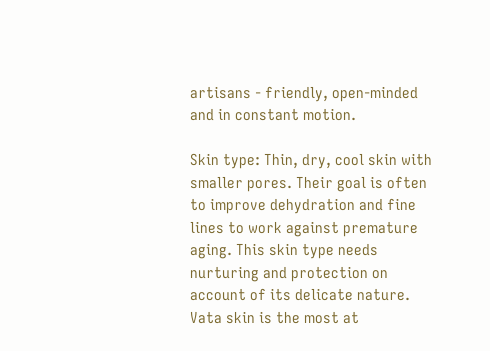artisans - friendly, open-minded and in constant motion.

Skin type: Thin, dry, cool skin with smaller pores. Their goal is often to improve dehydration and fine lines to work against premature aging. This skin type needs nurturing and protection on account of its delicate nature. Vata skin is the most at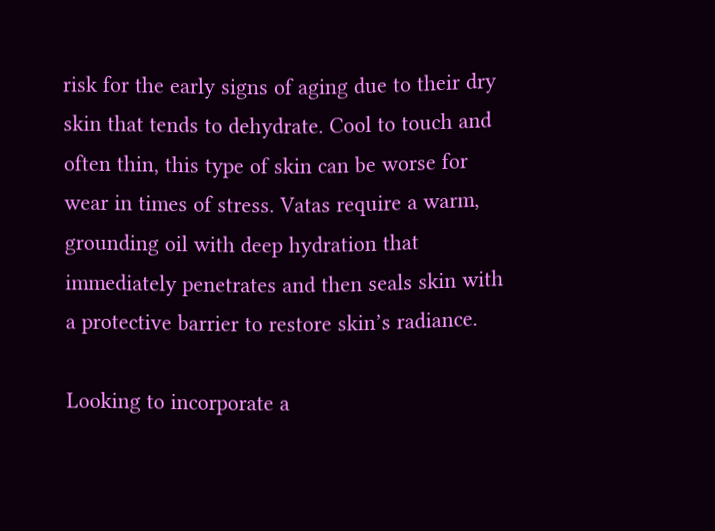risk for the early signs of aging due to their dry skin that tends to dehydrate. Cool to touch and often thin, this type of skin can be worse for wear in times of stress. Vatas require a warm, grounding oil with deep hydration that immediately penetrates and then seals skin with a protective barrier to restore skin’s radiance.

Looking to incorporate a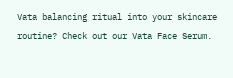Vata balancing ritual into your skincare routine? Check out our Vata Face Serum.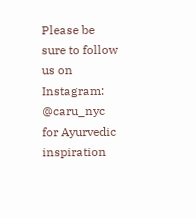Please be sure to follow us on Instagram: @caru_nyc for Ayurvedic inspiration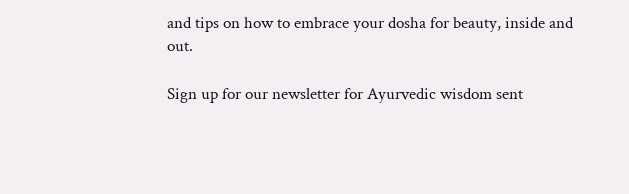and tips on how to embrace your dosha for beauty, inside and out.

Sign up for our newsletter for Ayurvedic wisdom sent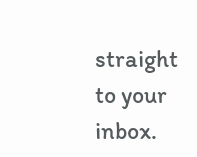straight to your inbox.